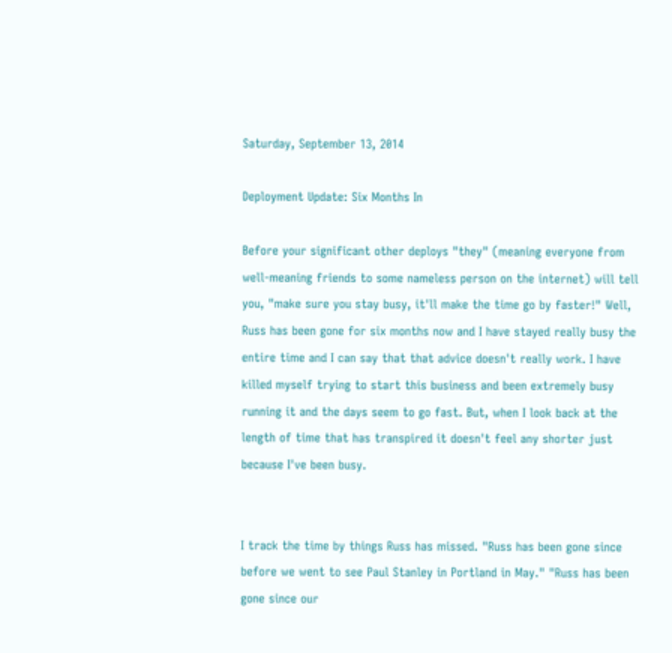Saturday, September 13, 2014

Deployment Update: Six Months In

Before your significant other deploys "they" (meaning everyone from well-meaning friends to some nameless person on the internet) will tell you, "make sure you stay busy, it'll make the time go by faster!" Well, Russ has been gone for six months now and I have stayed really busy the entire time and I can say that that advice doesn't really work. I have killed myself trying to start this business and been extremely busy running it and the days seem to go fast. But, when I look back at the length of time that has transpired it doesn't feel any shorter just because I've been busy.


I track the time by things Russ has missed. "Russ has been gone since before we went to see Paul Stanley in Portland in May." "Russ has been gone since our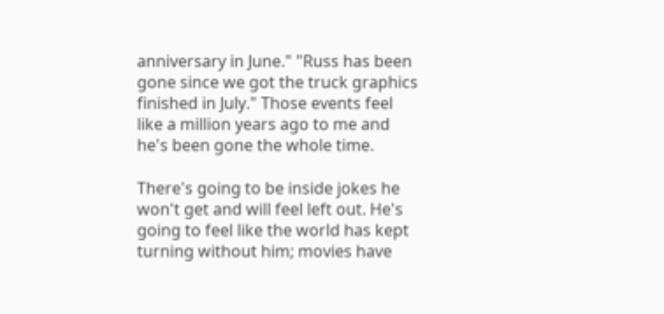anniversary in June." "Russ has been gone since we got the truck graphics finished in July." Those events feel like a million years ago to me and he's been gone the whole time.

There's going to be inside jokes he won't get and will feel left out. He's going to feel like the world has kept turning without him; movies have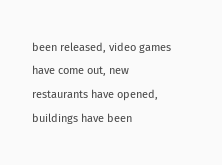been released, video games have come out, new restaurants have opened, buildings have been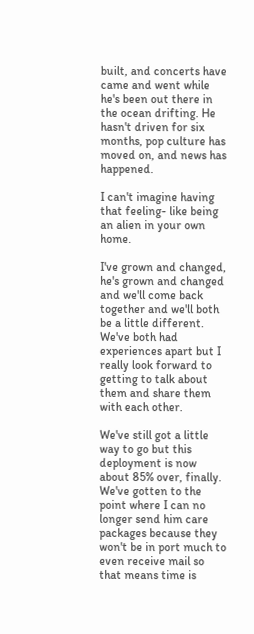built, and concerts have came and went while he's been out there in the ocean drifting. He hasn't driven for six months, pop culture has moved on, and news has happened.

I can't imagine having that feeling- like being an alien in your own home.

I've grown and changed, he's grown and changed and we'll come back together and we'll both be a little different. We've both had experiences apart but I really look forward to getting to talk about them and share them with each other.

We've still got a little way to go but this deployment is now about 85% over, finally. We've gotten to the point where I can no longer send him care packages because they won't be in port much to even receive mail so that means time is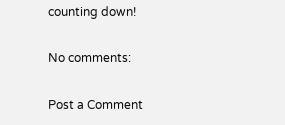counting down!

No comments:

Post a Comment